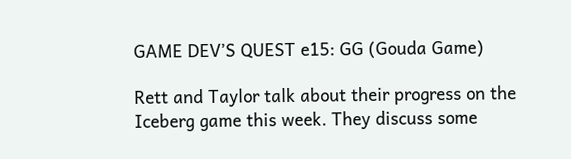GAME DEV’S QUEST e15: GG (Gouda Game)

Rett and Taylor talk about their progress on the Iceberg game this week. They discuss some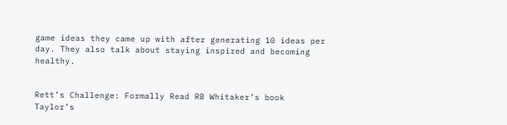game ideas they came up with after generating 10 ideas per day. They also talk about staying inspired and becoming healthy.


Rett’s Challenge: Formally Read RB Whitaker’s book
Taylor’s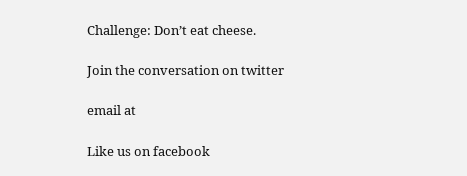Challenge: Don’t eat cheese.

Join the conversation on twitter

email at

Like us on facebook